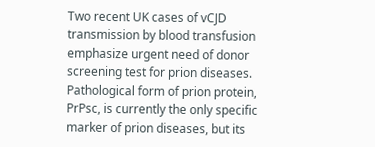Two recent UK cases of vCJD transmission by blood transfusion emphasize urgent need of donor screening test for prion diseases. Pathological form of prion protein, PrPsc, is currently the only specific marker of prion diseases, but its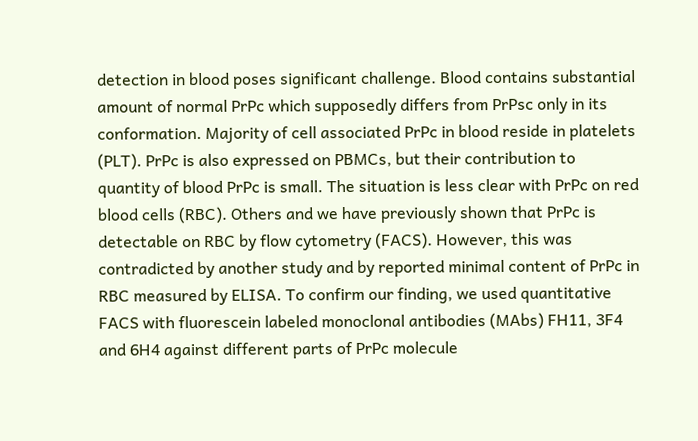detection in blood poses significant challenge. Blood contains substantial amount of normal PrPc which supposedly differs from PrPsc only in its conformation. Majority of cell associated PrPc in blood reside in platelets (PLT). PrPc is also expressed on PBMCs, but their contribution to quantity of blood PrPc is small. The situation is less clear with PrPc on red blood cells (RBC). Others and we have previously shown that PrPc is detectable on RBC by flow cytometry (FACS). However, this was contradicted by another study and by reported minimal content of PrPc in RBC measured by ELISA. To confirm our finding, we used quantitative FACS with fluorescein labeled monoclonal antibodies (MAbs) FH11, 3F4 and 6H4 against different parts of PrPc molecule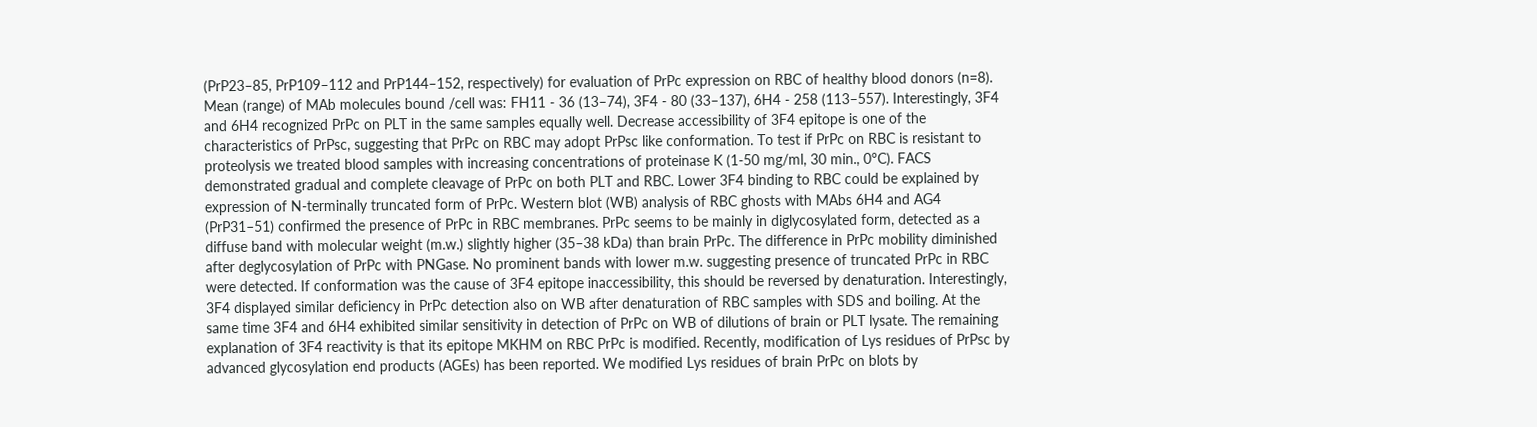(PrP23–85, PrP109–112 and PrP144–152, respectively) for evaluation of PrPc expression on RBC of healthy blood donors (n=8). Mean (range) of MAb molecules bound /cell was: FH11 - 36 (13–74), 3F4 - 80 (33–137), 6H4 - 258 (113–557). Interestingly, 3F4 and 6H4 recognized PrPc on PLT in the same samples equally well. Decrease accessibility of 3F4 epitope is one of the characteristics of PrPsc, suggesting that PrPc on RBC may adopt PrPsc like conformation. To test if PrPc on RBC is resistant to proteolysis we treated blood samples with increasing concentrations of proteinase K (1-50 mg/ml, 30 min., 0°C). FACS demonstrated gradual and complete cleavage of PrPc on both PLT and RBC. Lower 3F4 binding to RBC could be explained by expression of N-terminally truncated form of PrPc. Western blot (WB) analysis of RBC ghosts with MAbs 6H4 and AG4 (PrP31–51) confirmed the presence of PrPc in RBC membranes. PrPc seems to be mainly in diglycosylated form, detected as a diffuse band with molecular weight (m.w.) slightly higher (35–38 kDa) than brain PrPc. The difference in PrPc mobility diminished after deglycosylation of PrPc with PNGase. No prominent bands with lower m.w. suggesting presence of truncated PrPc in RBC were detected. If conformation was the cause of 3F4 epitope inaccessibility, this should be reversed by denaturation. Interestingly, 3F4 displayed similar deficiency in PrPc detection also on WB after denaturation of RBC samples with SDS and boiling. At the same time 3F4 and 6H4 exhibited similar sensitivity in detection of PrPc on WB of dilutions of brain or PLT lysate. The remaining explanation of 3F4 reactivity is that its epitope MKHM on RBC PrPc is modified. Recently, modification of Lys residues of PrPsc by advanced glycosylation end products (AGEs) has been reported. We modified Lys residues of brain PrPc on blots by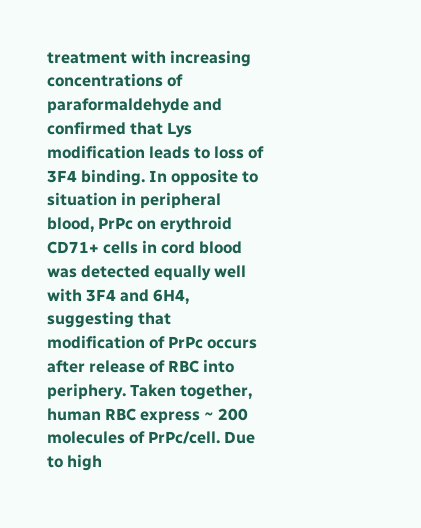treatment with increasing concentrations of paraformaldehyde and confirmed that Lys modification leads to loss of 3F4 binding. In opposite to situation in peripheral blood, PrPc on erythroid CD71+ cells in cord blood was detected equally well with 3F4 and 6H4, suggesting that modification of PrPc occurs after release of RBC into periphery. Taken together, human RBC express ~ 200 molecules of PrPc/cell. Due to high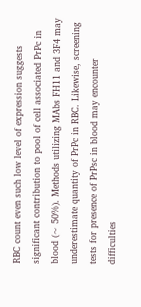RBC count even such low level of expression suggests significant contribution to pool of cell associated PrPc in blood (~ 50%). Methods utilizing MAbs FH11 and 3F4 may underestimate quantity of PrPc in RBC. Likewise, screening tests for presence of PrPsc in blood may encounter difficulties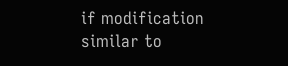if modification similar to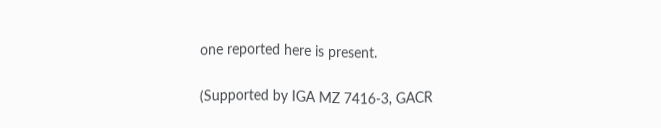one reported here is present.

(Supported by IGA MZ 7416-3, GACR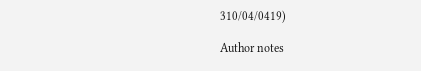310/04/0419)

Author notes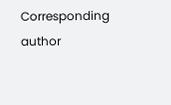Corresponding author